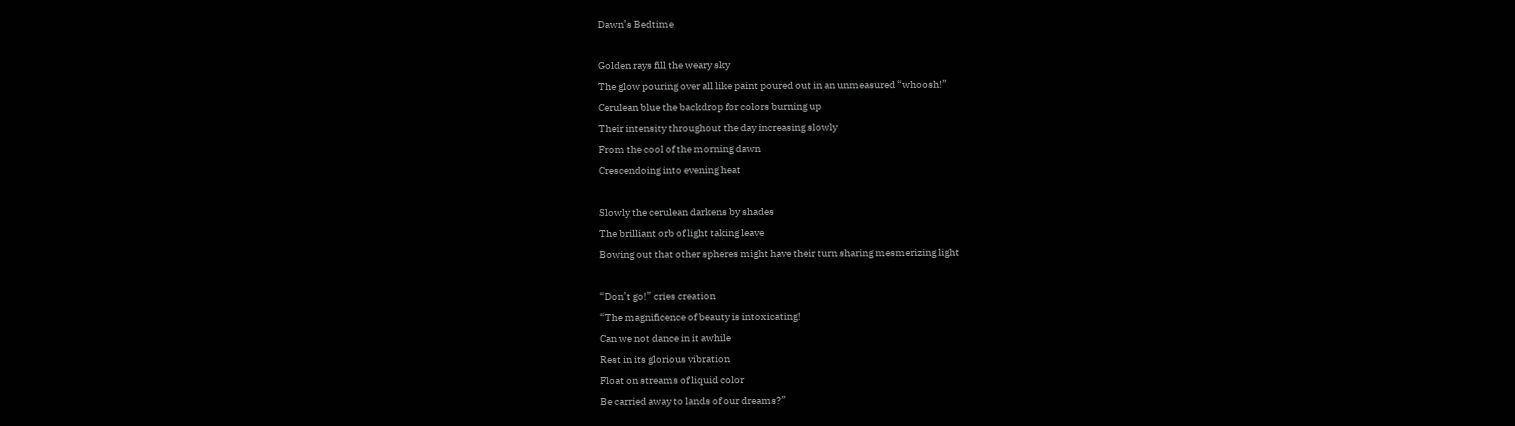Dawn’s Bedtime

Golden rays fill the weary sky
The glow pouring over all like paint poured out in an unmeasured “whoosh!”
Cerulean blue the backdrop for colors burning up
Their intensity throughout the day increasing slowly
From the cool of the morning dawn
Crescendoing into evening heat

Slowly the cerulean darkens by shades
The brilliant orb of light taking leave
Bowing out that other spheres might have their turn sharing mesmerizing light

“Don’t go!” cries creation
“The magnificence of beauty is intoxicating!
Can we not dance in it awhile
Rest in its glorious vibration
Float on streams of liquid color
Be carried away to lands of our dreams?”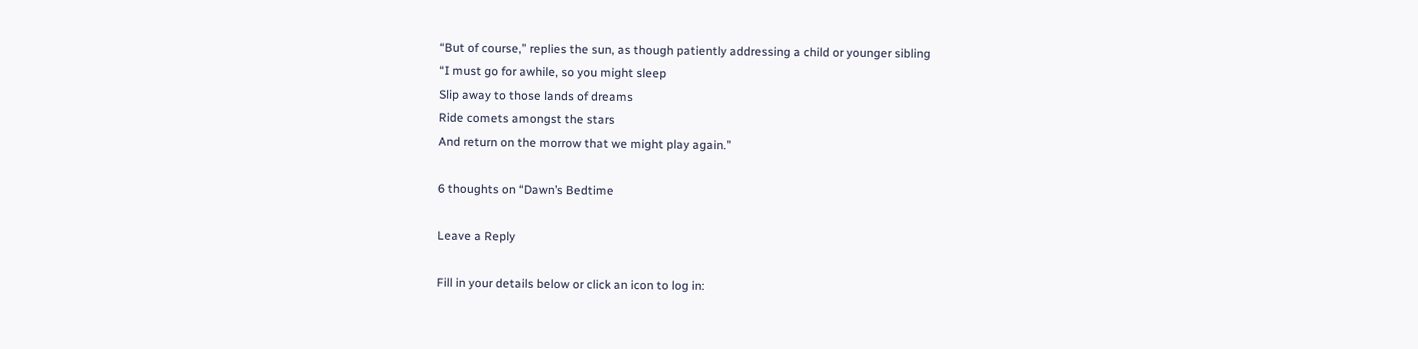“But of course,” replies the sun, as though patiently addressing a child or younger sibling
“I must go for awhile, so you might sleep
Slip away to those lands of dreams
Ride comets amongst the stars
And return on the morrow that we might play again.”

6 thoughts on “Dawn’s Bedtime

Leave a Reply

Fill in your details below or click an icon to log in: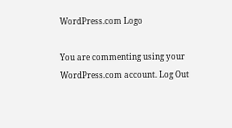WordPress.com Logo

You are commenting using your WordPress.com account. Log Out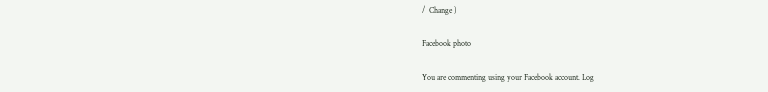/  Change )

Facebook photo

You are commenting using your Facebook account. Log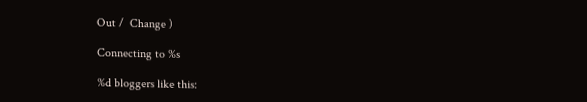Out /  Change )

Connecting to %s

%d bloggers like this: